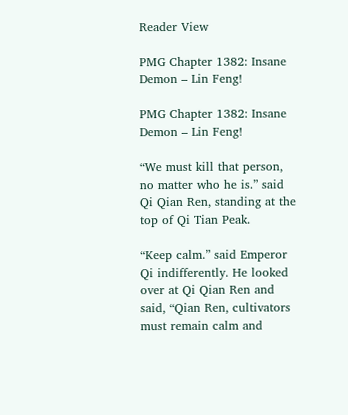Reader View

PMG Chapter 1382: Insane Demon – Lin Feng!

PMG Chapter 1382: Insane Demon – Lin Feng!

“We must kill that person, no matter who he is.” said Qi Qian Ren, standing at the top of Qi Tian Peak.

“Keep calm.” said Emperor Qi indifferently. He looked over at Qi Qian Ren and said, “Qian Ren, cultivators must remain calm and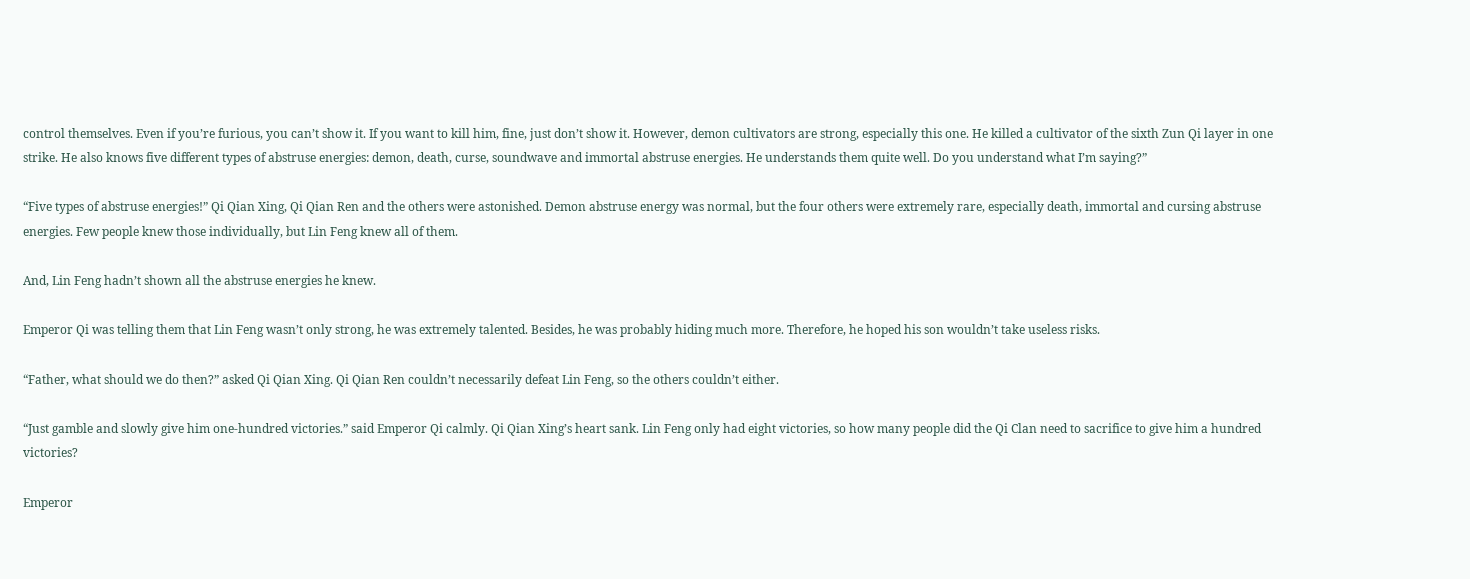control themselves. Even if you’re furious, you can’t show it. If you want to kill him, fine, just don’t show it. However, demon cultivators are strong, especially this one. He killed a cultivator of the sixth Zun Qi layer in one strike. He also knows five different types of abstruse energies: demon, death, curse, soundwave and immortal abstruse energies. He understands them quite well. Do you understand what I’m saying?”

“Five types of abstruse energies!” Qi Qian Xing, Qi Qian Ren and the others were astonished. Demon abstruse energy was normal, but the four others were extremely rare, especially death, immortal and cursing abstruse energies. Few people knew those individually, but Lin Feng knew all of them.

And, Lin Feng hadn’t shown all the abstruse energies he knew.

Emperor Qi was telling them that Lin Feng wasn’t only strong, he was extremely talented. Besides, he was probably hiding much more. Therefore, he hoped his son wouldn’t take useless risks.

“Father, what should we do then?” asked Qi Qian Xing. Qi Qian Ren couldn’t necessarily defeat Lin Feng, so the others couldn’t either.

“Just gamble and slowly give him one-hundred victories.” said Emperor Qi calmly. Qi Qian Xing’s heart sank. Lin Feng only had eight victories, so how many people did the Qi Clan need to sacrifice to give him a hundred victories?

Emperor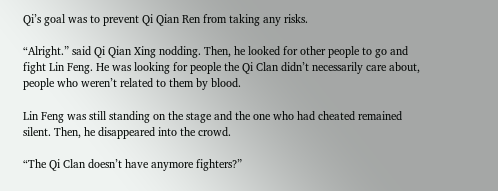Qi’s goal was to prevent Qi Qian Ren from taking any risks.

“Alright.” said Qi Qian Xing nodding. Then, he looked for other people to go and fight Lin Feng. He was looking for people the Qi Clan didn’t necessarily care about, people who weren’t related to them by blood.

Lin Feng was still standing on the stage and the one who had cheated remained silent. Then, he disappeared into the crowd.

“The Qi Clan doesn’t have anymore fighters?”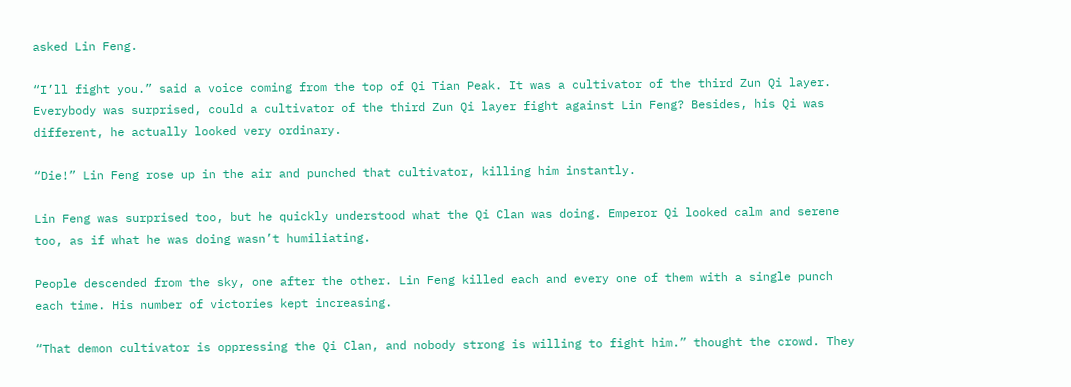asked Lin Feng.

“I’ll fight you.” said a voice coming from the top of Qi Tian Peak. It was a cultivator of the third Zun Qi layer. Everybody was surprised, could a cultivator of the third Zun Qi layer fight against Lin Feng? Besides, his Qi was different, he actually looked very ordinary.

“Die!” Lin Feng rose up in the air and punched that cultivator, killing him instantly.

Lin Feng was surprised too, but he quickly understood what the Qi Clan was doing. Emperor Qi looked calm and serene too, as if what he was doing wasn’t humiliating.

People descended from the sky, one after the other. Lin Feng killed each and every one of them with a single punch each time. His number of victories kept increasing.

“That demon cultivator is oppressing the Qi Clan, and nobody strong is willing to fight him.” thought the crowd. They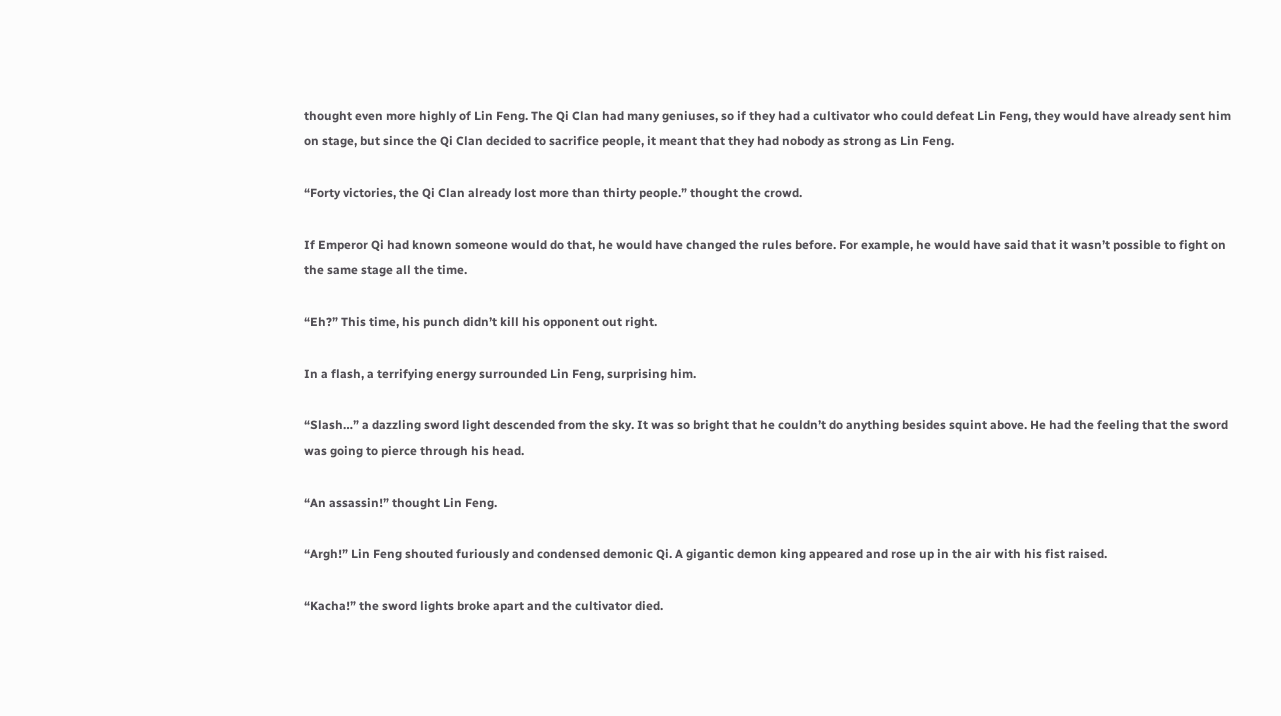thought even more highly of Lin Feng. The Qi Clan had many geniuses, so if they had a cultivator who could defeat Lin Feng, they would have already sent him on stage, but since the Qi Clan decided to sacrifice people, it meant that they had nobody as strong as Lin Feng.

“Forty victories, the Qi Clan already lost more than thirty people.” thought the crowd.

If Emperor Qi had known someone would do that, he would have changed the rules before. For example, he would have said that it wasn’t possible to fight on the same stage all the time.

“Eh?” This time, his punch didn’t kill his opponent out right.

In a flash, a terrifying energy surrounded Lin Feng, surprising him.

“Slash…” a dazzling sword light descended from the sky. It was so bright that he couldn’t do anything besides squint above. He had the feeling that the sword was going to pierce through his head.

“An assassin!” thought Lin Feng.

“Argh!” Lin Feng shouted furiously and condensed demonic Qi. A gigantic demon king appeared and rose up in the air with his fist raised.

“Kacha!” the sword lights broke apart and the cultivator died.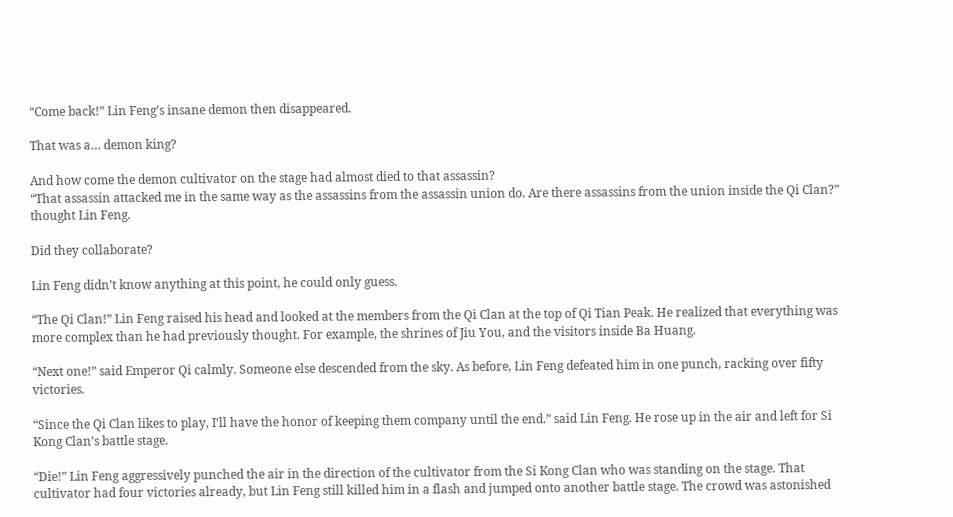“Come back!” Lin Feng’s insane demon then disappeared.

That was a… demon king?

And how come the demon cultivator on the stage had almost died to that assassin?
“That assassin attacked me in the same way as the assassins from the assassin union do. Are there assassins from the union inside the Qi Clan?” thought Lin Feng.

Did they collaborate?

Lin Feng didn’t know anything at this point, he could only guess.

“The Qi Clan!” Lin Feng raised his head and looked at the members from the Qi Clan at the top of Qi Tian Peak. He realized that everything was more complex than he had previously thought. For example, the shrines of Jiu You, and the visitors inside Ba Huang.

“Next one!” said Emperor Qi calmly. Someone else descended from the sky. As before, Lin Feng defeated him in one punch, racking over fifty victories.

“Since the Qi Clan likes to play, I’ll have the honor of keeping them company until the end.” said Lin Feng. He rose up in the air and left for Si Kong Clan’s battle stage.

“Die!” Lin Feng aggressively punched the air in the direction of the cultivator from the Si Kong Clan who was standing on the stage. That cultivator had four victories already, but Lin Feng still killed him in a flash and jumped onto another battle stage. The crowd was astonished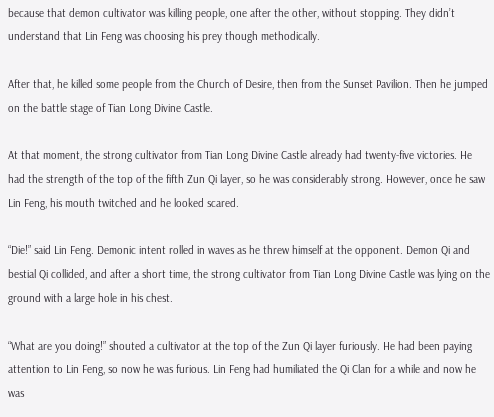because that demon cultivator was killing people, one after the other, without stopping. They didn’t understand that Lin Feng was choosing his prey though methodically.

After that, he killed some people from the Church of Desire, then from the Sunset Pavilion. Then he jumped on the battle stage of Tian Long Divine Castle.

At that moment, the strong cultivator from Tian Long Divine Castle already had twenty-five victories. He had the strength of the top of the fifth Zun Qi layer, so he was considerably strong. However, once he saw Lin Feng, his mouth twitched and he looked scared.

“Die!” said Lin Feng. Demonic intent rolled in waves as he threw himself at the opponent. Demon Qi and bestial Qi collided, and after a short time, the strong cultivator from Tian Long Divine Castle was lying on the ground with a large hole in his chest.

“What are you doing!” shouted a cultivator at the top of the Zun Qi layer furiously. He had been paying attention to Lin Feng, so now he was furious. Lin Feng had humiliated the Qi Clan for a while and now he was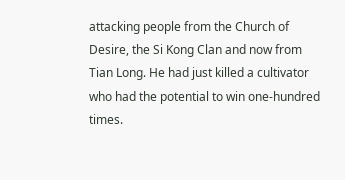attacking people from the Church of Desire, the Si Kong Clan and now from Tian Long. He had just killed a cultivator who had the potential to win one-hundred times.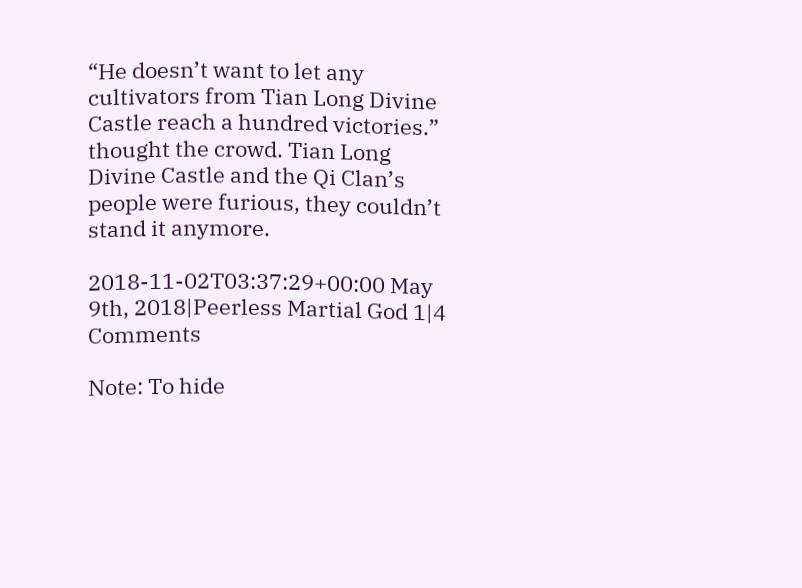“He doesn’t want to let any cultivators from Tian Long Divine Castle reach a hundred victories.” thought the crowd. Tian Long Divine Castle and the Qi Clan’s people were furious, they couldn’t stand it anymore.

2018-11-02T03:37:29+00:00 May 9th, 2018|Peerless Martial God 1|4 Comments

Note: To hide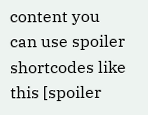content you can use spoiler shortcodes like this [spoiler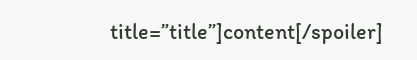title=”title”]content[/spoiler]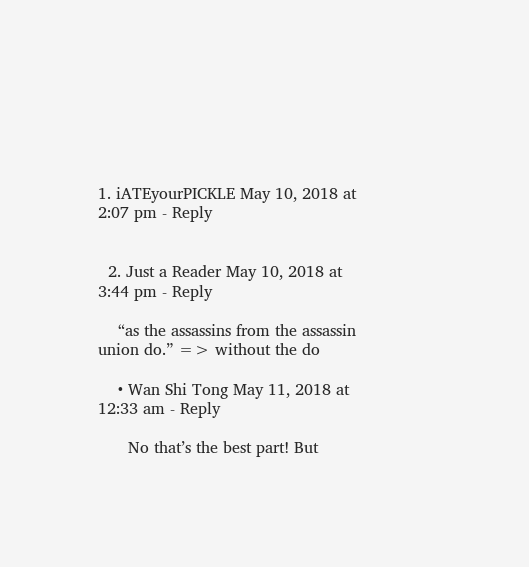1. iATEyourPICKLE May 10, 2018 at 2:07 pm - Reply


  2. Just a Reader May 10, 2018 at 3:44 pm - Reply

    “as the assassins from the assassin union do.” => without the do

    • Wan Shi Tong May 11, 2018 at 12:33 am - Reply

      No that’s the best part! But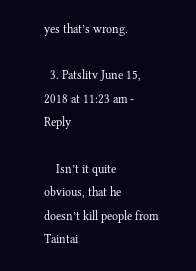yes that’s wrong.

  3. Patslitv June 15, 2018 at 11:23 am - Reply

    Isn’t it quite obvious, that he doesn’t kill people from Taintai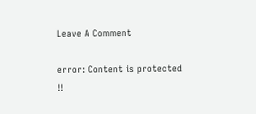Leave A Comment

error: Content is protected !!